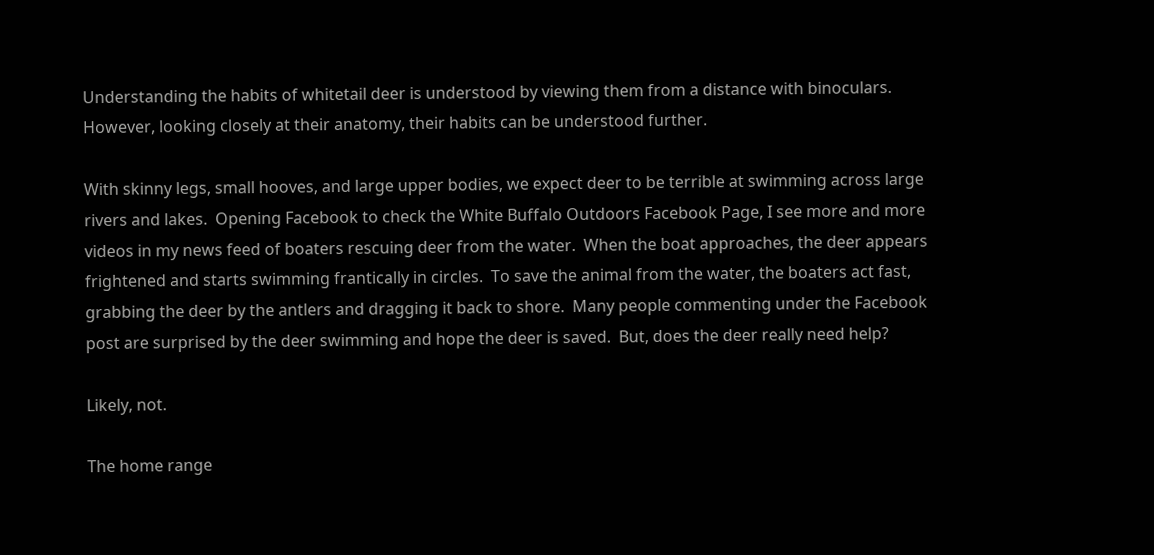Understanding the habits of whitetail deer is understood by viewing them from a distance with binoculars.  However, looking closely at their anatomy, their habits can be understood further.

With skinny legs, small hooves, and large upper bodies, we expect deer to be terrible at swimming across large rivers and lakes.  Opening Facebook to check the White Buffalo Outdoors Facebook Page, I see more and more videos in my news feed of boaters rescuing deer from the water.  When the boat approaches, the deer appears frightened and starts swimming frantically in circles.  To save the animal from the water, the boaters act fast, grabbing the deer by the antlers and dragging it back to shore.  Many people commenting under the Facebook post are surprised by the deer swimming and hope the deer is saved.  But, does the deer really need help?

Likely, not.

The home range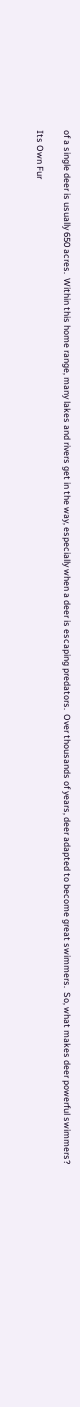of a single deer is usually 650 acres.  Within this home range, many lakes and rivers get in the way, especially when a deer is escaping predators.  Over thousands of years, deer adapted to become great swimmers.  So, what makes deer powerful swimmers?

Its Own Fur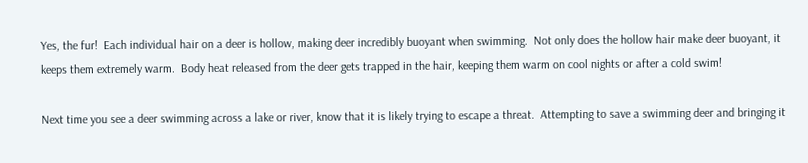Yes, the fur!  Each individual hair on a deer is hollow, making deer incredibly buoyant when swimming.  Not only does the hollow hair make deer buoyant, it keeps them extremely warm.  Body heat released from the deer gets trapped in the hair, keeping them warm on cool nights or after a cold swim!

Next time you see a deer swimming across a lake or river, know that it is likely trying to escape a threat.  Attempting to save a swimming deer and bringing it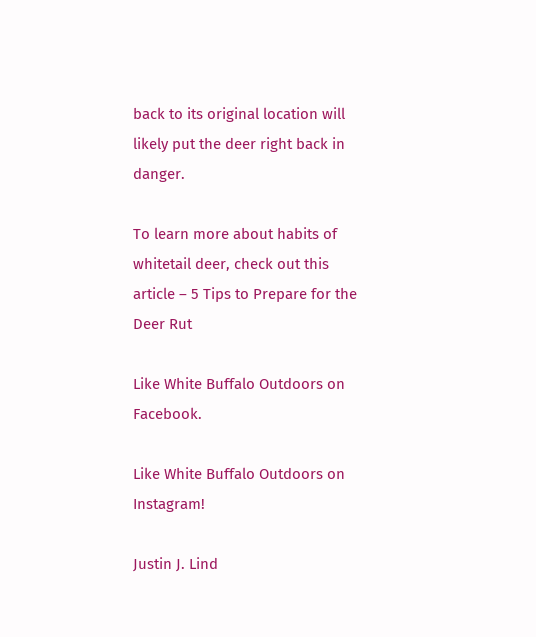back to its original location will likely put the deer right back in danger.

To learn more about habits of whitetail deer, check out this article – 5 Tips to Prepare for the Deer Rut

Like White Buffalo Outdoors on Facebook.

Like White Buffalo Outdoors on Instagram!

Justin J. Lind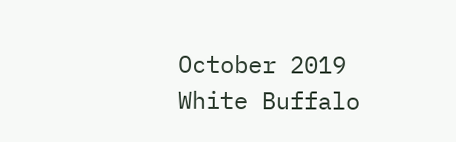October 2019
White Buffalo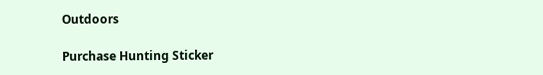Outdoors

Purchase Hunting Sticker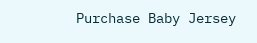Purchase Baby Jersey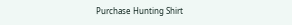Purchase Hunting Shirt